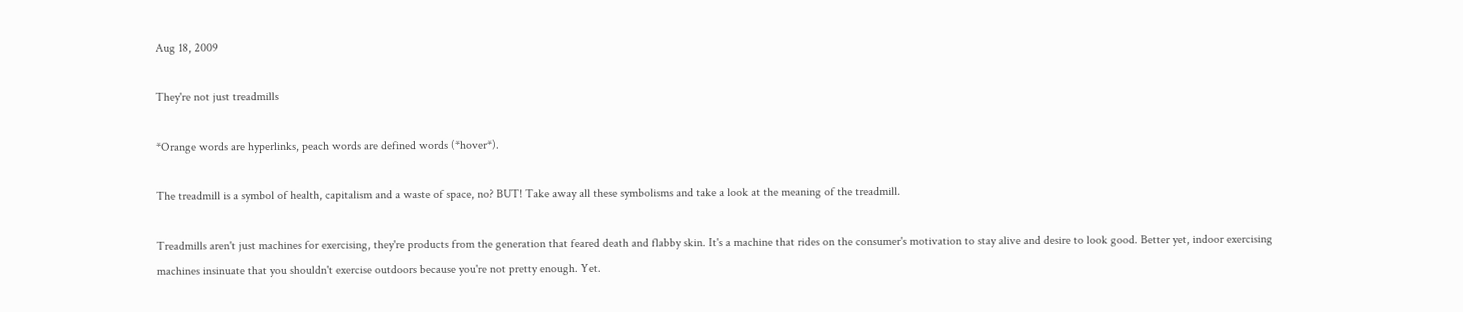Aug 18, 2009

They're not just treadmills

*Orange words are hyperlinks, peach words are defined words (*hover*).

The treadmill is a symbol of health, capitalism and a waste of space, no? BUT! Take away all these symbolisms and take a look at the meaning of the treadmill.

Treadmills aren't just machines for exercising, they're products from the generation that feared death and flabby skin. It's a machine that rides on the consumer's motivation to stay alive and desire to look good. Better yet, indoor exercising machines insinuate that you shouldn't exercise outdoors because you're not pretty enough. Yet.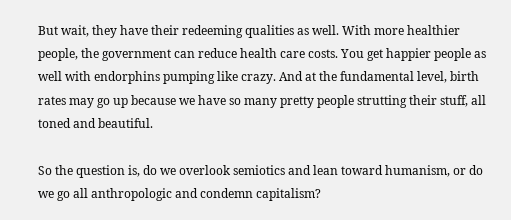But wait, they have their redeeming qualities as well. With more healthier people, the government can reduce health care costs. You get happier people as well with endorphins pumping like crazy. And at the fundamental level, birth rates may go up because we have so many pretty people strutting their stuff, all toned and beautiful.

So the question is, do we overlook semiotics and lean toward humanism, or do we go all anthropologic and condemn capitalism?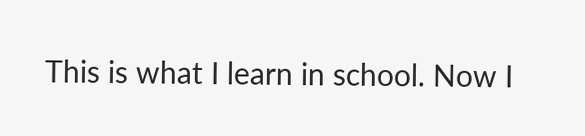This is what I learn in school. Now I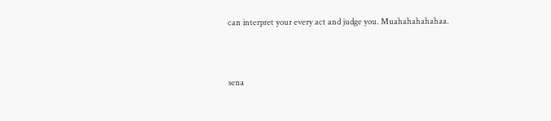can interpret your every act and judge you. Muahahahahahaa.


sena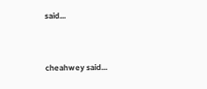said...


cheahwey said...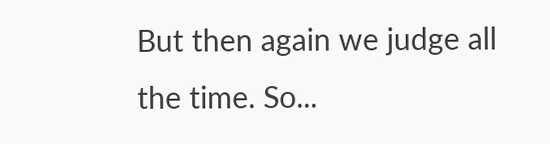But then again we judge all the time. So...